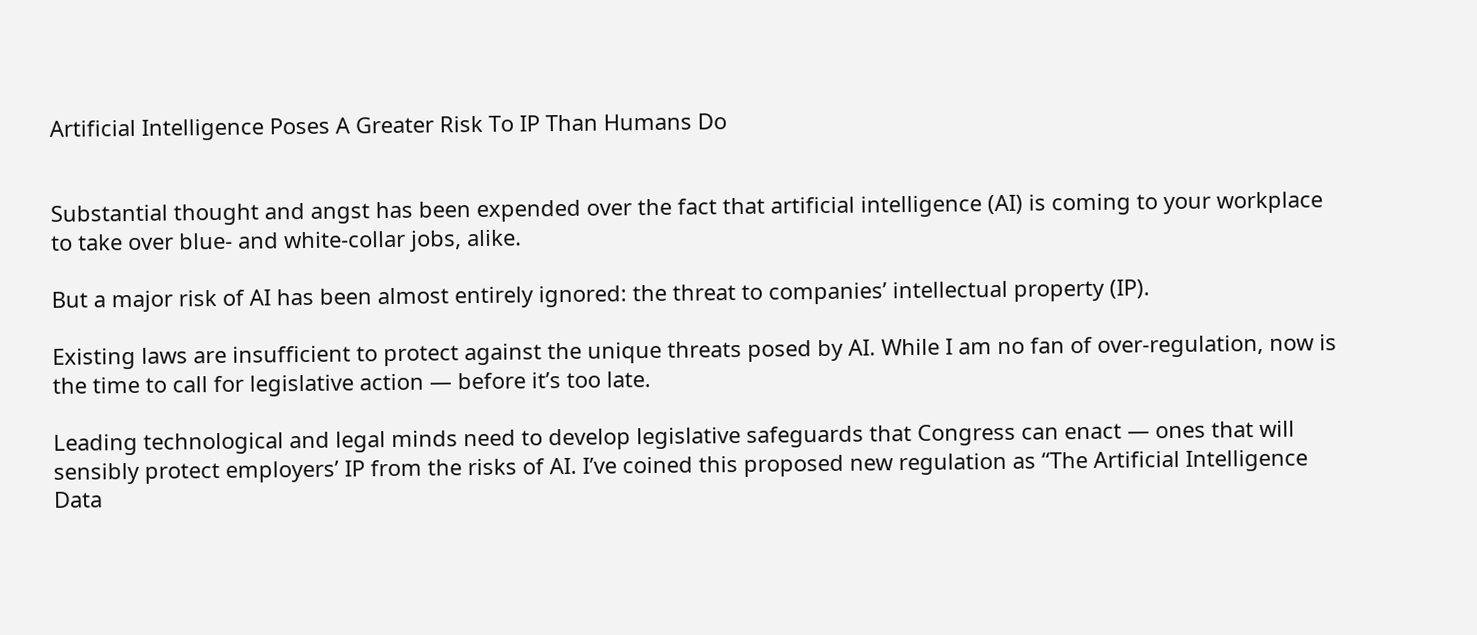Artificial Intelligence Poses A Greater Risk To IP Than Humans Do


Substantial thought and angst has been expended over the fact that artificial intelligence (AI) is coming to your workplace to take over blue- and white-collar jobs, alike.

But a major risk of AI has been almost entirely ignored: the threat to companies’ intellectual property (IP).

Existing laws are insufficient to protect against the unique threats posed by AI. While I am no fan of over-regulation, now is the time to call for legislative action — before it’s too late.

Leading technological and legal minds need to develop legislative safeguards that Congress can enact — ones that will sensibly protect employers’ IP from the risks of AI. I’ve coined this proposed new regulation as “The Artificial Intelligence Data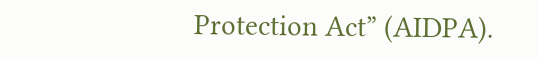Protection Act” (AIDPA).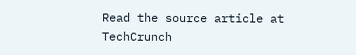Read the source article at TechCrunch